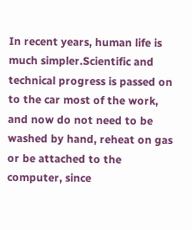In recent years, human life is much simpler.Scientific and technical progress is passed on to the car most of the work, and now do not need to be washed by hand, reheat on gas or be attached to the computer, since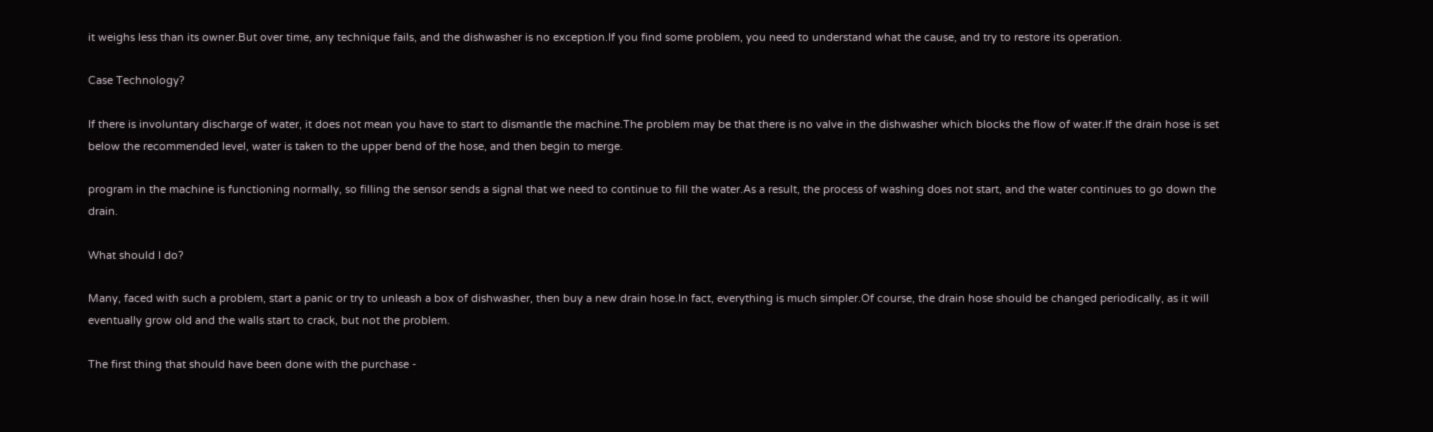it weighs less than its owner.But over time, any technique fails, and the dishwasher is no exception.If you find some problem, you need to understand what the cause, and try to restore its operation.

Case Technology?

If there is involuntary discharge of water, it does not mean you have to start to dismantle the machine.The problem may be that there is no valve in the dishwasher which blocks the flow of water.If the drain hose is set below the recommended level, water is taken to the upper bend of the hose, and then begin to merge.

program in the machine is functioning normally, so filling the sensor sends a signal that we need to continue to fill the water.As a result, the process of washing does not start, and the water continues to go down the drain.

What should I do?

Many, faced with such a problem, start a panic or try to unleash a box of dishwasher, then buy a new drain hose.In fact, everything is much simpler.Of course, the drain hose should be changed periodically, as it will eventually grow old and the walls start to crack, but not the problem.

The first thing that should have been done with the purchase -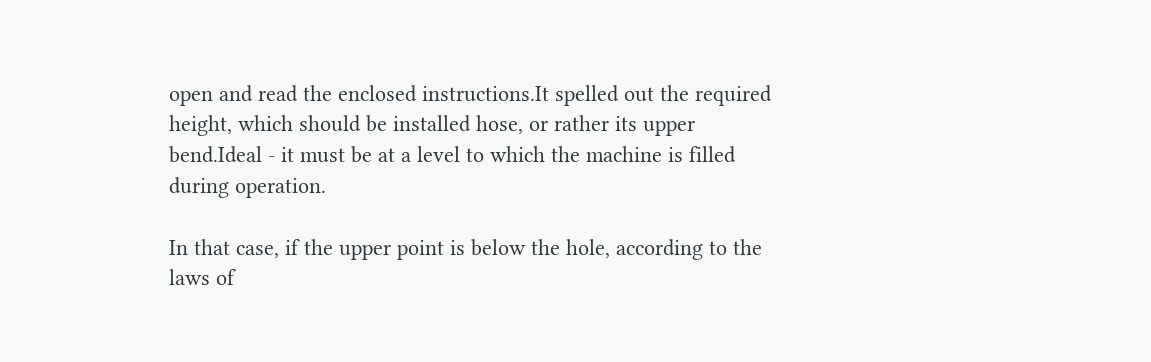open and read the enclosed instructions.It spelled out the required height, which should be installed hose, or rather its upper bend.Ideal - it must be at a level to which the machine is filled during operation.

In that case, if the upper point is below the hole, according to the laws of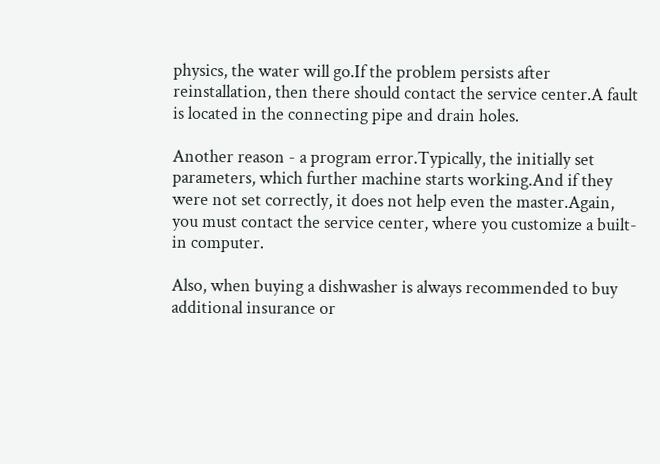physics, the water will go.If the problem persists after reinstallation, then there should contact the service center.A fault is located in the connecting pipe and drain holes.

Another reason - a program error.Typically, the initially set parameters, which further machine starts working.And if they were not set correctly, it does not help even the master.Again, you must contact the service center, where you customize a built-in computer.

Also, when buying a dishwasher is always recommended to buy additional insurance or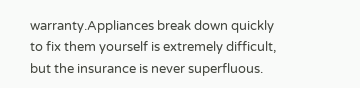warranty.Appliances break down quickly to fix them yourself is extremely difficult, but the insurance is never superfluous.